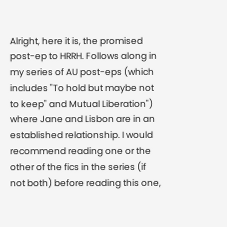Alright, here it is, the promised post-ep to HRRH. Follows along in my series of AU post-eps (which includes "To hold but maybe not to keep" and Mutual Liberation") where Jane and Lisbon are in an established relationship. I would recommend reading one or the other of the fics in the series (if not both) before reading this one,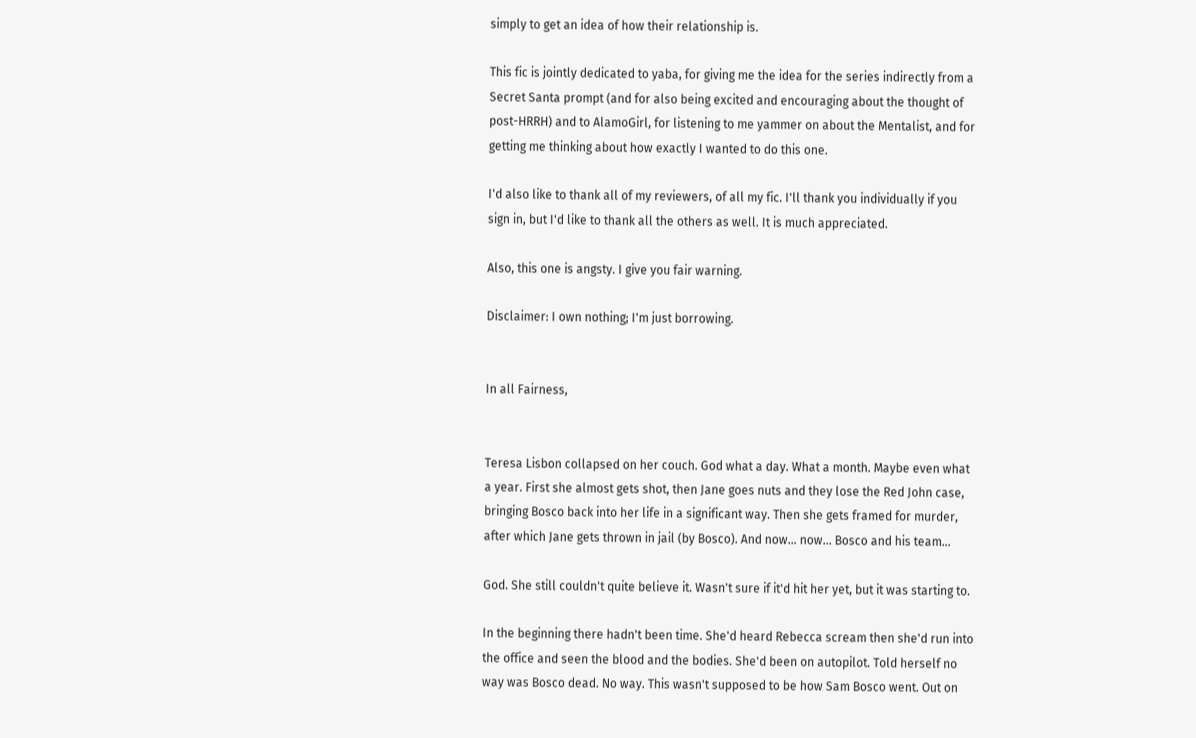simply to get an idea of how their relationship is.

This fic is jointly dedicated to yaba, for giving me the idea for the series indirectly from a Secret Santa prompt (and for also being excited and encouraging about the thought of post-HRRH) and to AlamoGirl, for listening to me yammer on about the Mentalist, and for getting me thinking about how exactly I wanted to do this one.

I'd also like to thank all of my reviewers, of all my fic. I'll thank you individually if you sign in, but I'd like to thank all the others as well. It is much appreciated.

Also, this one is angsty. I give you fair warning.

Disclaimer: I own nothing; I'm just borrowing.


In all Fairness,


Teresa Lisbon collapsed on her couch. God what a day. What a month. Maybe even what a year. First she almost gets shot, then Jane goes nuts and they lose the Red John case, bringing Bosco back into her life in a significant way. Then she gets framed for murder, after which Jane gets thrown in jail (by Bosco). And now… now… Bosco and his team…

God. She still couldn't quite believe it. Wasn't sure if it'd hit her yet, but it was starting to.

In the beginning there hadn't been time. She'd heard Rebecca scream then she'd run into the office and seen the blood and the bodies. She'd been on autopilot. Told herself no way was Bosco dead. No way. This wasn't supposed to be how Sam Bosco went. Out on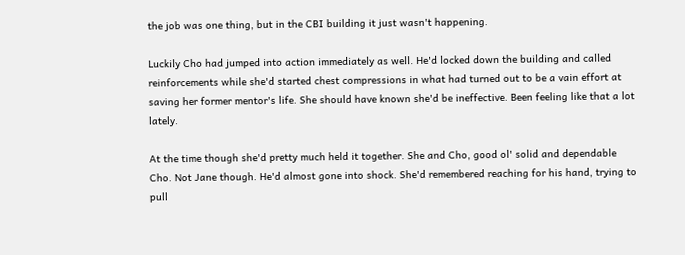the job was one thing, but in the CBI building it just wasn't happening.

Luckily Cho had jumped into action immediately as well. He'd locked down the building and called reinforcements while she'd started chest compressions in what had turned out to be a vain effort at saving her former mentor's life. She should have known she'd be ineffective. Been feeling like that a lot lately.

At the time though she'd pretty much held it together. She and Cho, good ol' solid and dependable Cho. Not Jane though. He'd almost gone into shock. She'd remembered reaching for his hand, trying to pull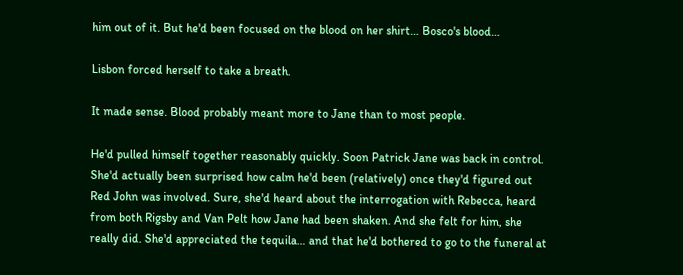him out of it. But he'd been focused on the blood on her shirt… Bosco's blood…

Lisbon forced herself to take a breath.

It made sense. Blood probably meant more to Jane than to most people.

He'd pulled himself together reasonably quickly. Soon Patrick Jane was back in control. She'd actually been surprised how calm he'd been (relatively) once they'd figured out Red John was involved. Sure, she'd heard about the interrogation with Rebecca, heard from both Rigsby and Van Pelt how Jane had been shaken. And she felt for him, she really did. She'd appreciated the tequila… and that he'd bothered to go to the funeral at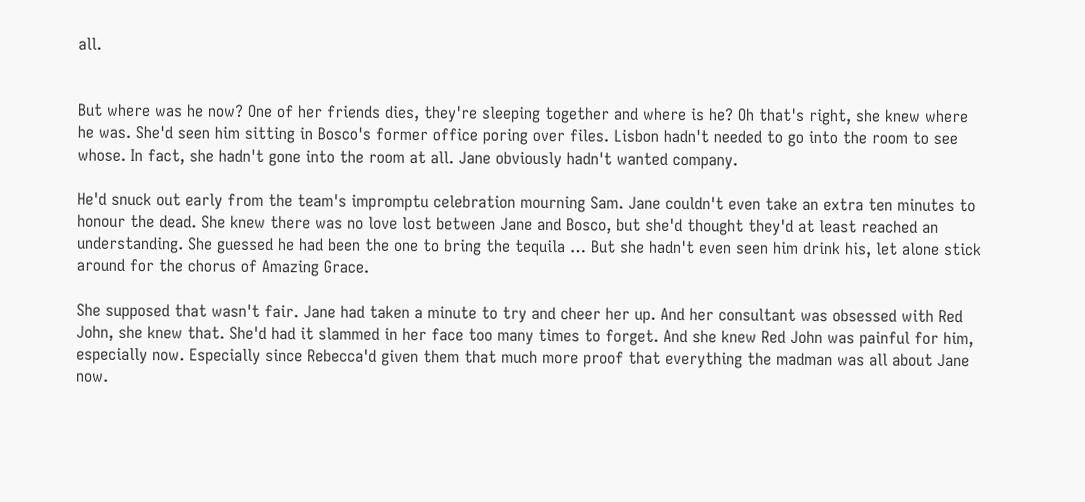all.


But where was he now? One of her friends dies, they're sleeping together and where is he? Oh that's right, she knew where he was. She'd seen him sitting in Bosco's former office poring over files. Lisbon hadn't needed to go into the room to see whose. In fact, she hadn't gone into the room at all. Jane obviously hadn't wanted company.

He'd snuck out early from the team's impromptu celebration mourning Sam. Jane couldn't even take an extra ten minutes to honour the dead. She knew there was no love lost between Jane and Bosco, but she'd thought they'd at least reached an understanding. She guessed he had been the one to bring the tequila … But she hadn't even seen him drink his, let alone stick around for the chorus of Amazing Grace.

She supposed that wasn't fair. Jane had taken a minute to try and cheer her up. And her consultant was obsessed with Red John, she knew that. She'd had it slammed in her face too many times to forget. And she knew Red John was painful for him, especially now. Especially since Rebecca'd given them that much more proof that everything the madman was all about Jane now.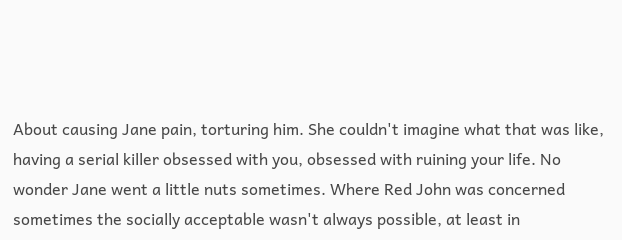About causing Jane pain, torturing him. She couldn't imagine what that was like, having a serial killer obsessed with you, obsessed with ruining your life. No wonder Jane went a little nuts sometimes. Where Red John was concerned sometimes the socially acceptable wasn't always possible, at least in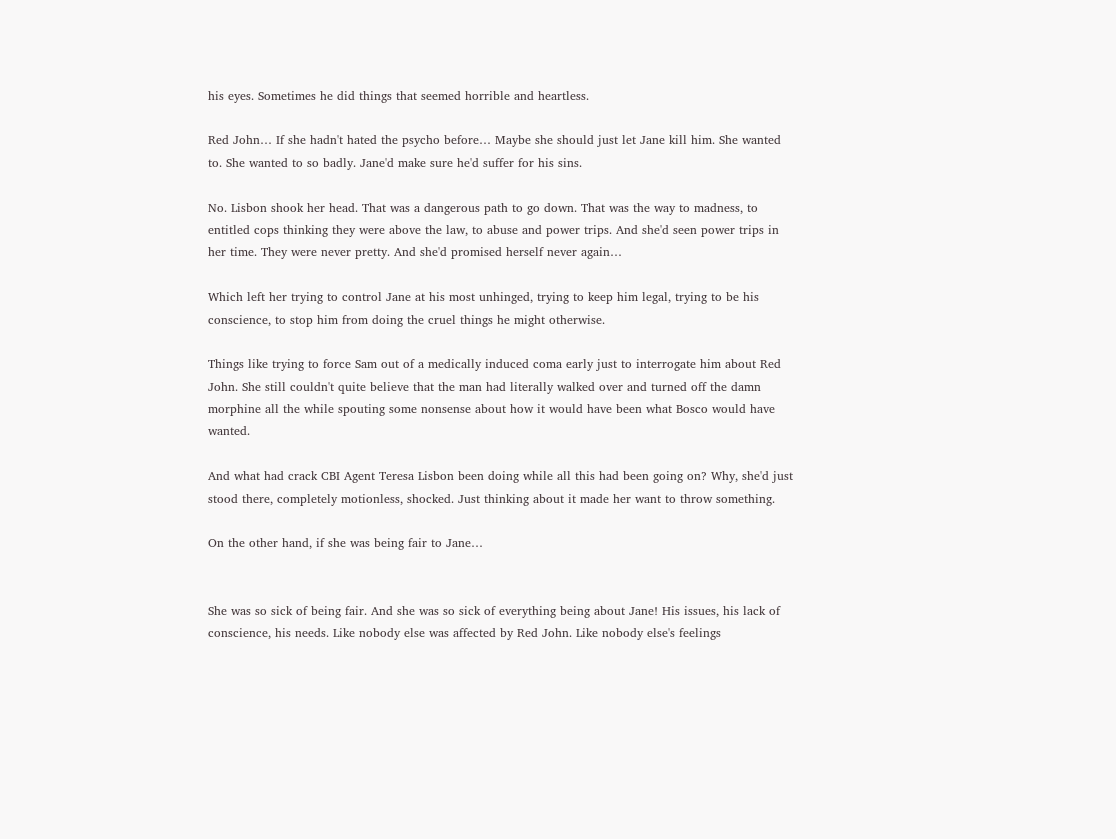his eyes. Sometimes he did things that seemed horrible and heartless.

Red John… If she hadn't hated the psycho before… Maybe she should just let Jane kill him. She wanted to. She wanted to so badly. Jane'd make sure he'd suffer for his sins.

No. Lisbon shook her head. That was a dangerous path to go down. That was the way to madness, to entitled cops thinking they were above the law, to abuse and power trips. And she'd seen power trips in her time. They were never pretty. And she'd promised herself never again…

Which left her trying to control Jane at his most unhinged, trying to keep him legal, trying to be his conscience, to stop him from doing the cruel things he might otherwise.

Things like trying to force Sam out of a medically induced coma early just to interrogate him about Red John. She still couldn't quite believe that the man had literally walked over and turned off the damn morphine all the while spouting some nonsense about how it would have been what Bosco would have wanted.

And what had crack CBI Agent Teresa Lisbon been doing while all this had been going on? Why, she'd just stood there, completely motionless, shocked. Just thinking about it made her want to throw something.

On the other hand, if she was being fair to Jane…


She was so sick of being fair. And she was so sick of everything being about Jane! His issues, his lack of conscience, his needs. Like nobody else was affected by Red John. Like nobody else's feelings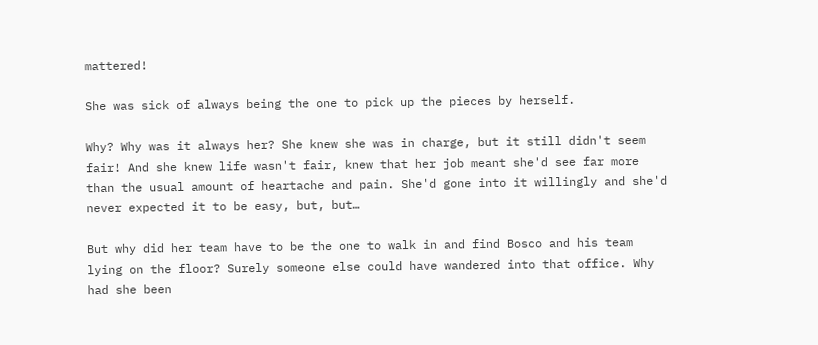mattered!

She was sick of always being the one to pick up the pieces by herself.

Why? Why was it always her? She knew she was in charge, but it still didn't seem fair! And she knew life wasn't fair, knew that her job meant she'd see far more than the usual amount of heartache and pain. She'd gone into it willingly and she'd never expected it to be easy, but, but…

But why did her team have to be the one to walk in and find Bosco and his team lying on the floor? Surely someone else could have wandered into that office. Why had she been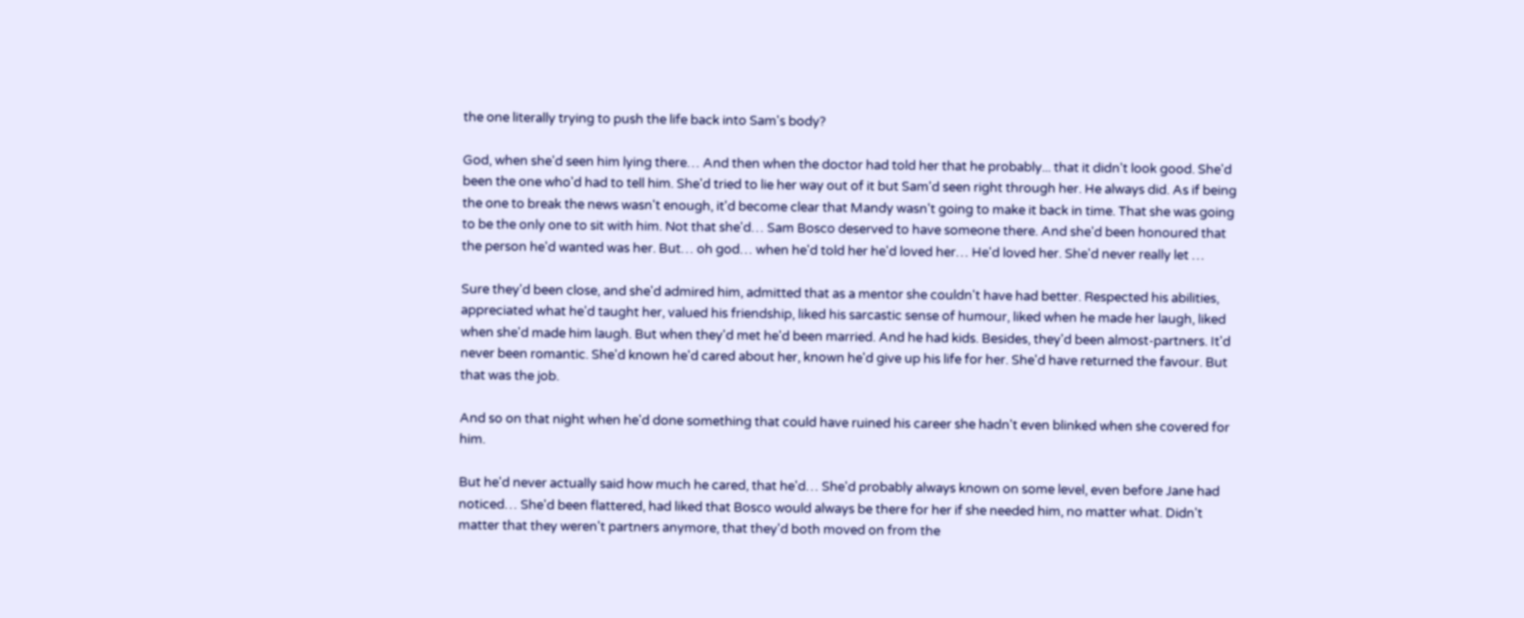the one literally trying to push the life back into Sam's body?

God, when she'd seen him lying there… And then when the doctor had told her that he probably... that it didn't look good. She'd been the one who'd had to tell him. She'd tried to lie her way out of it but Sam'd seen right through her. He always did. As if being the one to break the news wasn't enough, it'd become clear that Mandy wasn't going to make it back in time. That she was going to be the only one to sit with him. Not that she'd… Sam Bosco deserved to have someone there. And she'd been honoured that the person he'd wanted was her. But… oh god… when he'd told her he'd loved her… He'd loved her. She'd never really let …

Sure they'd been close, and she'd admired him, admitted that as a mentor she couldn't have had better. Respected his abilities, appreciated what he'd taught her, valued his friendship, liked his sarcastic sense of humour, liked when he made her laugh, liked when she'd made him laugh. But when they'd met he'd been married. And he had kids. Besides, they'd been almost-partners. It'd never been romantic. She'd known he'd cared about her, known he'd give up his life for her. She'd have returned the favour. But that was the job.

And so on that night when he'd done something that could have ruined his career she hadn't even blinked when she covered for him.

But he'd never actually said how much he cared, that he'd… She'd probably always known on some level, even before Jane had noticed… She'd been flattered, had liked that Bosco would always be there for her if she needed him, no matter what. Didn't matter that they weren't partners anymore, that they'd both moved on from the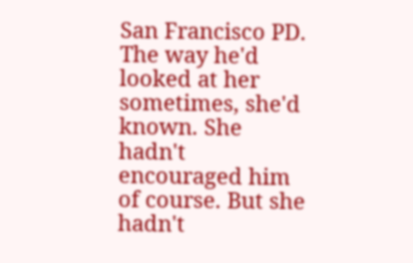San Francisco PD. The way he'd looked at her sometimes, she'd known. She hadn't encouraged him of course. But she hadn't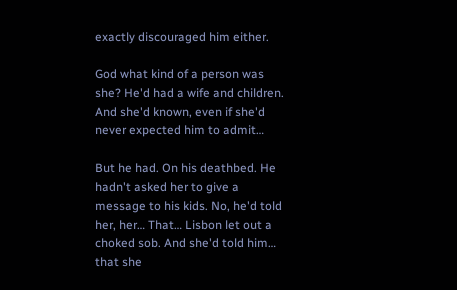exactly discouraged him either.

God what kind of a person was she? He'd had a wife and children. And she'd known, even if she'd never expected him to admit…

But he had. On his deathbed. He hadn't asked her to give a message to his kids. No, he'd told her, her… That… Lisbon let out a choked sob. And she'd told him… that she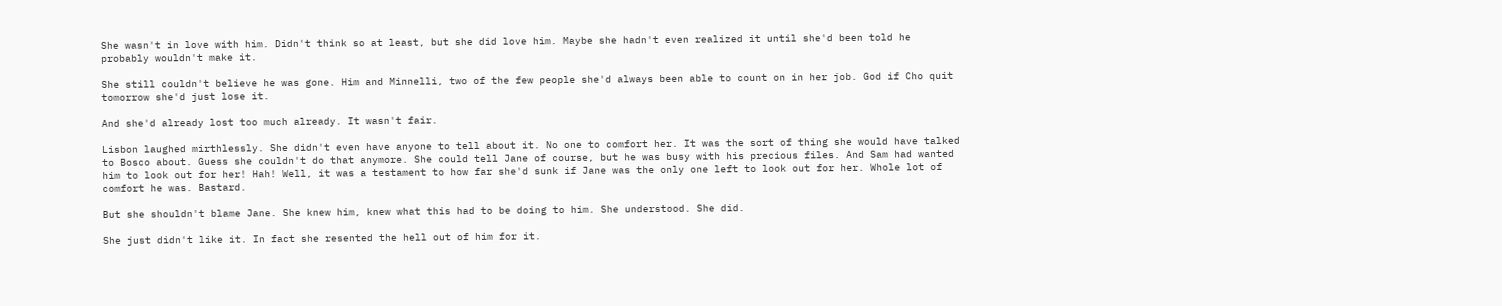She wasn't in love with him. Didn't think so at least, but she did love him. Maybe she hadn't even realized it until she'd been told he probably wouldn't make it.

She still couldn't believe he was gone. Him and Minnelli, two of the few people she'd always been able to count on in her job. God if Cho quit tomorrow she'd just lose it.

And she'd already lost too much already. It wasn't fair.

Lisbon laughed mirthlessly. She didn't even have anyone to tell about it. No one to comfort her. It was the sort of thing she would have talked to Bosco about. Guess she couldn't do that anymore. She could tell Jane of course, but he was busy with his precious files. And Sam had wanted him to look out for her! Hah! Well, it was a testament to how far she'd sunk if Jane was the only one left to look out for her. Whole lot of comfort he was. Bastard.

But she shouldn't blame Jane. She knew him, knew what this had to be doing to him. She understood. She did.

She just didn't like it. In fact she resented the hell out of him for it.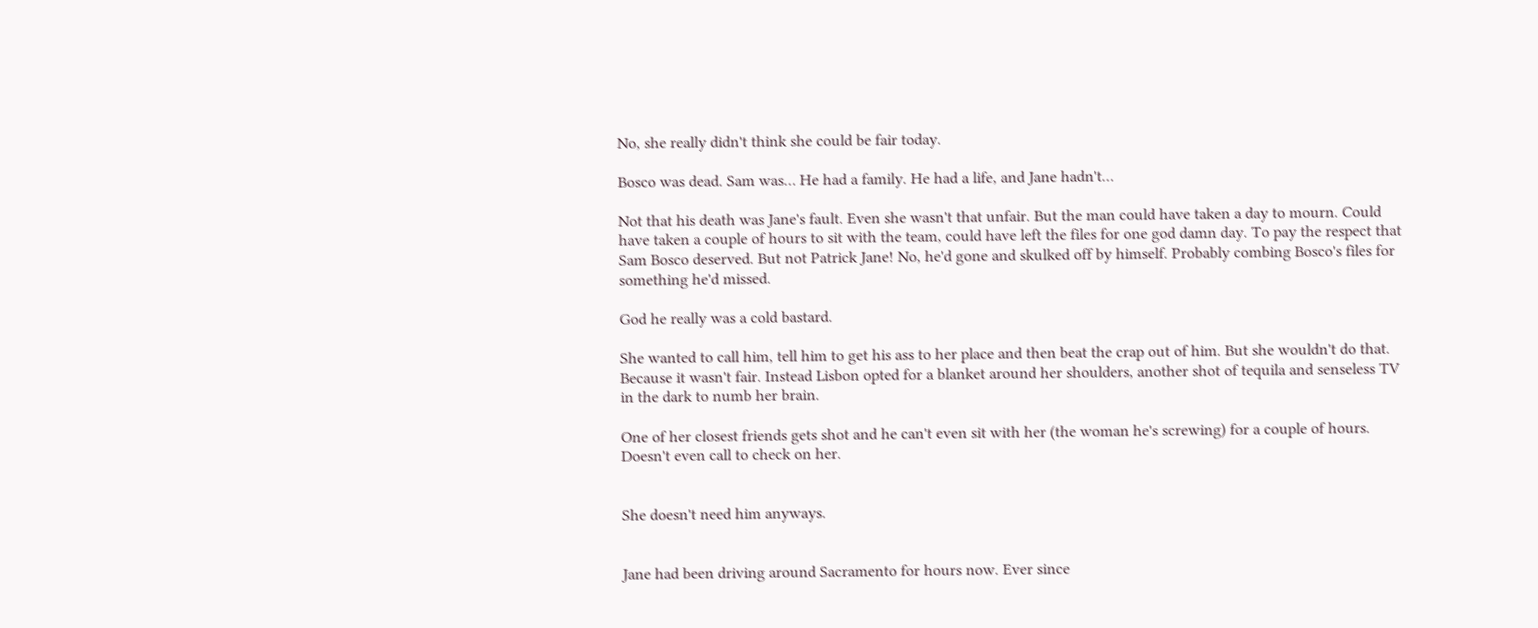No, she really didn't think she could be fair today.

Bosco was dead. Sam was… He had a family. He had a life, and Jane hadn't…

Not that his death was Jane's fault. Even she wasn't that unfair. But the man could have taken a day to mourn. Could have taken a couple of hours to sit with the team, could have left the files for one god damn day. To pay the respect that Sam Bosco deserved. But not Patrick Jane! No, he'd gone and skulked off by himself. Probably combing Bosco's files for something he'd missed.

God he really was a cold bastard.

She wanted to call him, tell him to get his ass to her place and then beat the crap out of him. But she wouldn't do that. Because it wasn't fair. Instead Lisbon opted for a blanket around her shoulders, another shot of tequila and senseless TV in the dark to numb her brain.

One of her closest friends gets shot and he can't even sit with her (the woman he's screwing) for a couple of hours. Doesn't even call to check on her.


She doesn't need him anyways.


Jane had been driving around Sacramento for hours now. Ever since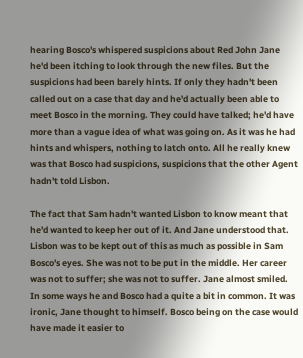hearing Bosco's whispered suspicions about Red John Jane he'd been itching to look through the new files. But the suspicions had been barely hints. If only they hadn't been called out on a case that day and he'd actually been able to meet Bosco in the morning. They could have talked; he'd have more than a vague idea of what was going on. As it was he had hints and whispers, nothing to latch onto. All he really knew was that Bosco had suspicions, suspicions that the other Agent hadn't told Lisbon.

The fact that Sam hadn't wanted Lisbon to know meant that he'd wanted to keep her out of it. And Jane understood that. Lisbon was to be kept out of this as much as possible in Sam Bosco's eyes. She was not to be put in the middle. Her career was not to suffer; she was not to suffer. Jane almost smiled. In some ways he and Bosco had a quite a bit in common. It was ironic, Jane thought to himself. Bosco being on the case would have made it easier to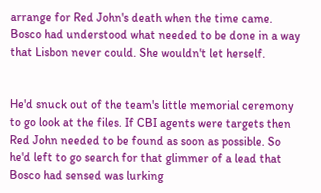arrange for Red John's death when the time came. Bosco had understood what needed to be done in a way that Lisbon never could. She wouldn't let herself.


He'd snuck out of the team's little memorial ceremony to go look at the files. If CBI agents were targets then Red John needed to be found as soon as possible. So he'd left to go search for that glimmer of a lead that Bosco had sensed was lurking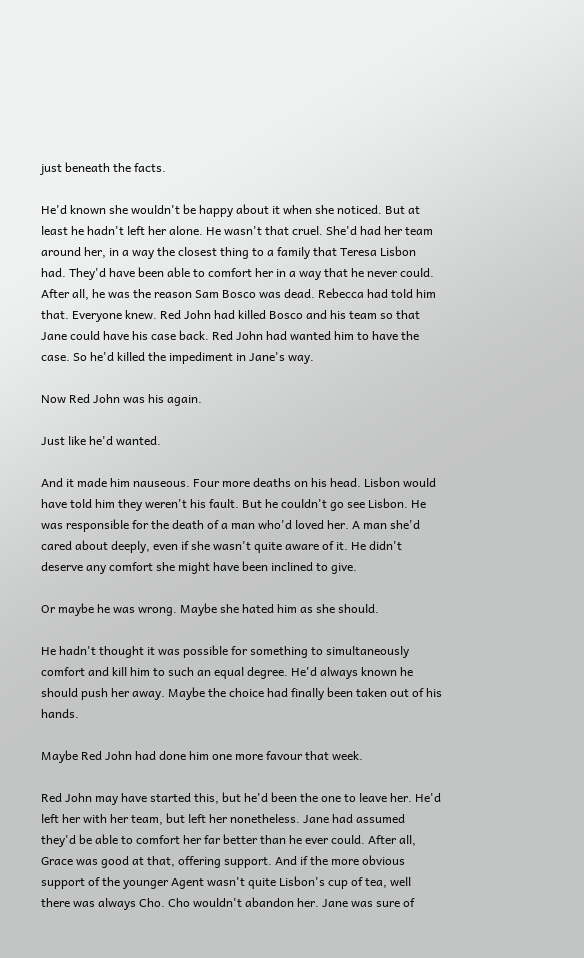just beneath the facts.

He'd known she wouldn't be happy about it when she noticed. But at least he hadn't left her alone. He wasn't that cruel. She'd had her team around her, in a way the closest thing to a family that Teresa Lisbon had. They'd have been able to comfort her in a way that he never could. After all, he was the reason Sam Bosco was dead. Rebecca had told him that. Everyone knew. Red John had killed Bosco and his team so that Jane could have his case back. Red John had wanted him to have the case. So he'd killed the impediment in Jane's way.

Now Red John was his again.

Just like he'd wanted.

And it made him nauseous. Four more deaths on his head. Lisbon would have told him they weren't his fault. But he couldn't go see Lisbon. He was responsible for the death of a man who'd loved her. A man she'd cared about deeply, even if she wasn't quite aware of it. He didn't deserve any comfort she might have been inclined to give.

Or maybe he was wrong. Maybe she hated him as she should.

He hadn't thought it was possible for something to simultaneously comfort and kill him to such an equal degree. He'd always known he should push her away. Maybe the choice had finally been taken out of his hands.

Maybe Red John had done him one more favour that week.

Red John may have started this, but he'd been the one to leave her. He'd left her with her team, but left her nonetheless. Jane had assumed they'd be able to comfort her far better than he ever could. After all, Grace was good at that, offering support. And if the more obvious support of the younger Agent wasn't quite Lisbon's cup of tea, well there was always Cho. Cho wouldn't abandon her. Jane was sure of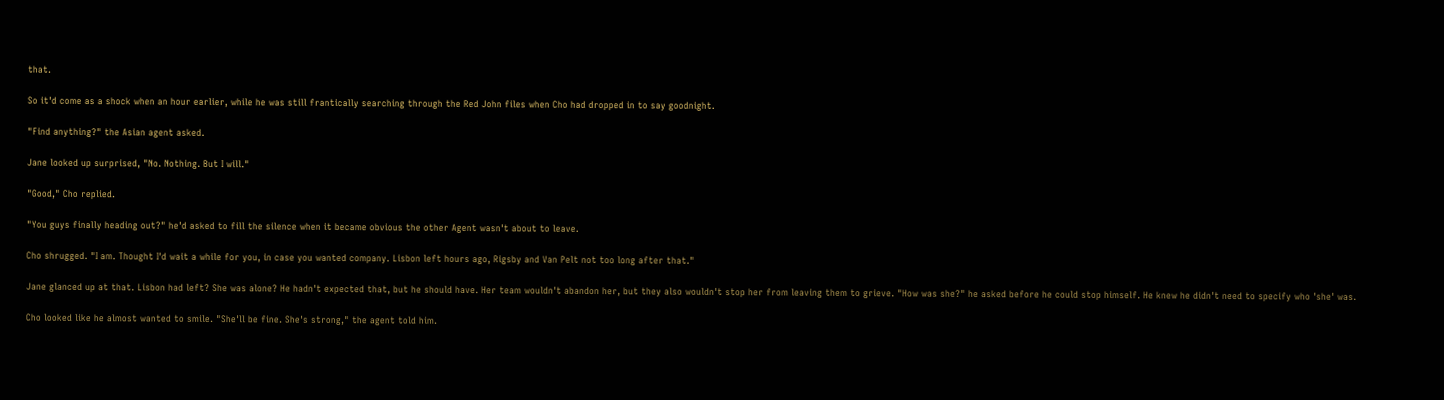that.

So it'd come as a shock when an hour earlier, while he was still frantically searching through the Red John files when Cho had dropped in to say goodnight.

"Find anything?" the Asian agent asked.

Jane looked up surprised, "No. Nothing. But I will."

"Good," Cho replied.

"You guys finally heading out?" he'd asked to fill the silence when it became obvious the other Agent wasn't about to leave.

Cho shrugged. "I am. Thought I'd wait a while for you, in case you wanted company. Lisbon left hours ago, Rigsby and Van Pelt not too long after that."

Jane glanced up at that. Lisbon had left? She was alone? He hadn't expected that, but he should have. Her team wouldn't abandon her, but they also wouldn't stop her from leaving them to grieve. "How was she?" he asked before he could stop himself. He knew he didn't need to specify who 'she' was.

Cho looked like he almost wanted to smile. "She'll be fine. She's strong," the agent told him.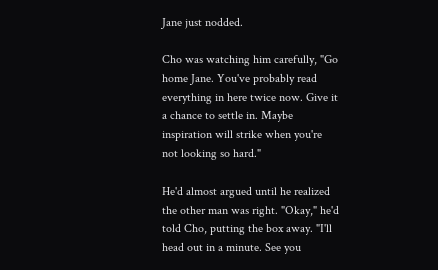Jane just nodded.

Cho was watching him carefully, "Go home Jane. You've probably read everything in here twice now. Give it a chance to settle in. Maybe inspiration will strike when you're not looking so hard."

He'd almost argued until he realized the other man was right. "Okay," he'd told Cho, putting the box away. "I'll head out in a minute. See you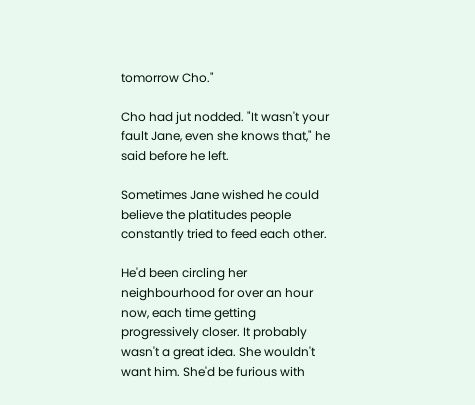tomorrow Cho."

Cho had jut nodded. "It wasn't your fault Jane, even she knows that," he said before he left.

Sometimes Jane wished he could believe the platitudes people constantly tried to feed each other.

He'd been circling her neighbourhood for over an hour now, each time getting progressively closer. It probably wasn't a great idea. She wouldn't want him. She'd be furious with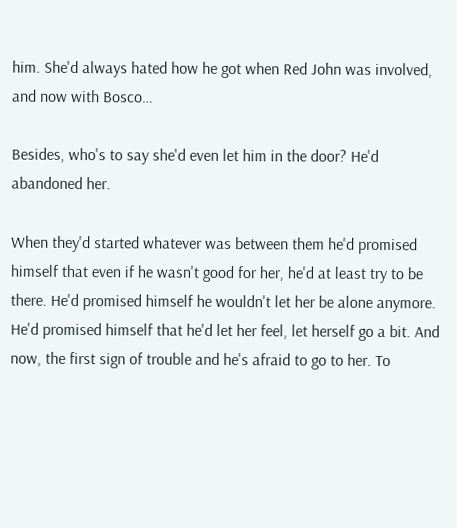him. She'd always hated how he got when Red John was involved, and now with Bosco…

Besides, who's to say she'd even let him in the door? He'd abandoned her.

When they'd started whatever was between them he'd promised himself that even if he wasn't good for her, he'd at least try to be there. He'd promised himself he wouldn't let her be alone anymore. He'd promised himself that he'd let her feel, let herself go a bit. And now, the first sign of trouble and he's afraid to go to her. To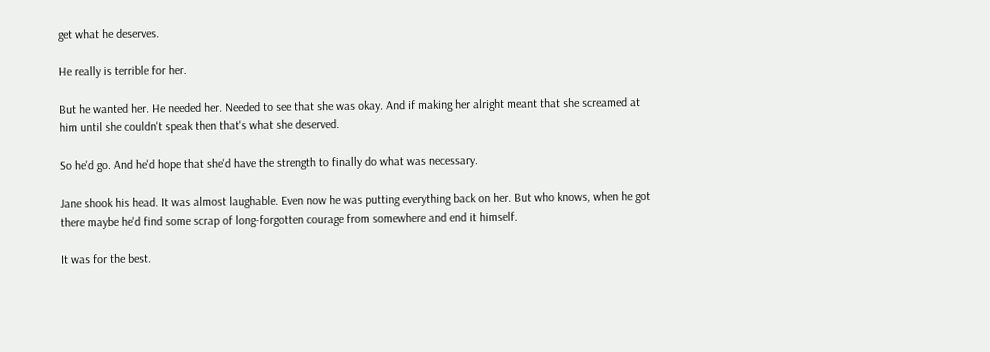get what he deserves.

He really is terrible for her.

But he wanted her. He needed her. Needed to see that she was okay. And if making her alright meant that she screamed at him until she couldn't speak then that's what she deserved.

So he'd go. And he'd hope that she'd have the strength to finally do what was necessary.

Jane shook his head. It was almost laughable. Even now he was putting everything back on her. But who knows, when he got there maybe he'd find some scrap of long-forgotten courage from somewhere and end it himself.

It was for the best.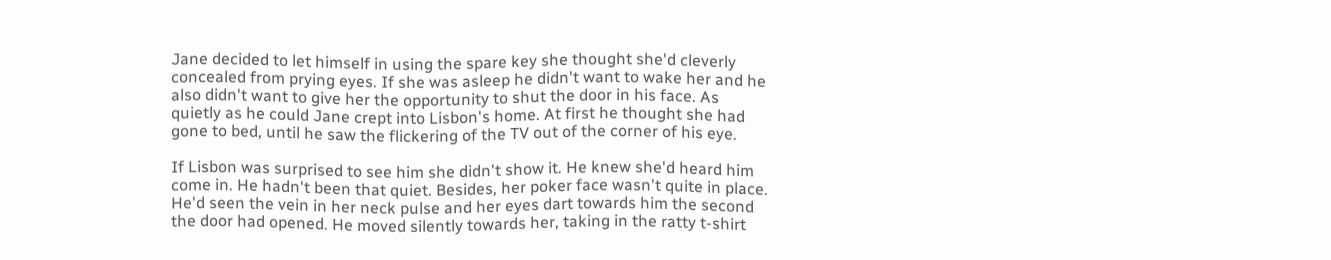Jane decided to let himself in using the spare key she thought she'd cleverly concealed from prying eyes. If she was asleep he didn't want to wake her and he also didn't want to give her the opportunity to shut the door in his face. As quietly as he could Jane crept into Lisbon's home. At first he thought she had gone to bed, until he saw the flickering of the TV out of the corner of his eye.

If Lisbon was surprised to see him she didn't show it. He knew she'd heard him come in. He hadn't been that quiet. Besides, her poker face wasn't quite in place. He'd seen the vein in her neck pulse and her eyes dart towards him the second the door had opened. He moved silently towards her, taking in the ratty t-shirt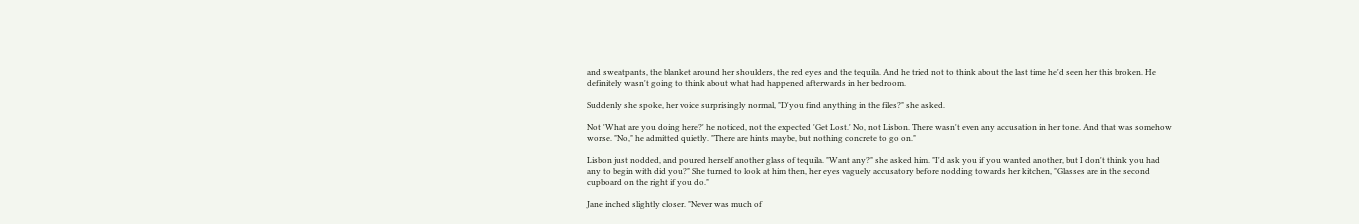and sweatpants, the blanket around her shoulders, the red eyes and the tequila. And he tried not to think about the last time he'd seen her this broken. He definitely wasn't going to think about what had happened afterwards in her bedroom.

Suddenly she spoke, her voice surprisingly normal, "D'you find anything in the files?" she asked.

Not 'What are you doing here?' he noticed, not the expected 'Get Lost.' No, not Lisbon. There wasn't even any accusation in her tone. And that was somehow worse. "No," he admitted quietly. "There are hints maybe, but nothing concrete to go on."

Lisbon just nodded, and poured herself another glass of tequila. "Want any?" she asked him. "I'd ask you if you wanted another, but I don't think you had any to begin with did you?" She turned to look at him then, her eyes vaguely accusatory before nodding towards her kitchen, "Glasses are in the second cupboard on the right if you do."

Jane inched slightly closer. "Never was much of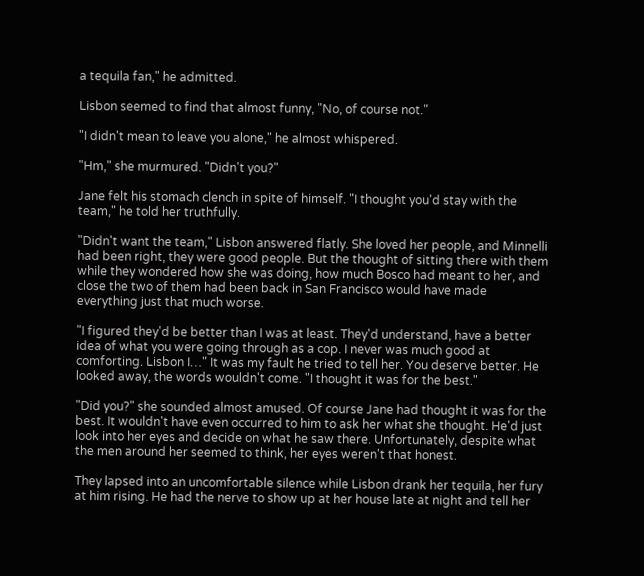a tequila fan," he admitted.

Lisbon seemed to find that almost funny, "No, of course not."

"I didn't mean to leave you alone," he almost whispered.

"Hm," she murmured. "Didn't you?"

Jane felt his stomach clench in spite of himself. "I thought you'd stay with the team," he told her truthfully.

"Didn't want the team," Lisbon answered flatly. She loved her people, and Minnelli had been right, they were good people. But the thought of sitting there with them while they wondered how she was doing, how much Bosco had meant to her, and close the two of them had been back in San Francisco would have made everything just that much worse.

"I figured they'd be better than I was at least. They'd understand, have a better idea of what you were going through as a cop. I never was much good at comforting. Lisbon I…" It was my fault he tried to tell her. You deserve better. He looked away, the words wouldn't come. "I thought it was for the best."

"Did you?" she sounded almost amused. Of course Jane had thought it was for the best. It wouldn't have even occurred to him to ask her what she thought. He'd just look into her eyes and decide on what he saw there. Unfortunately, despite what the men around her seemed to think, her eyes weren't that honest.

They lapsed into an uncomfortable silence while Lisbon drank her tequila, her fury at him rising. He had the nerve to show up at her house late at night and tell her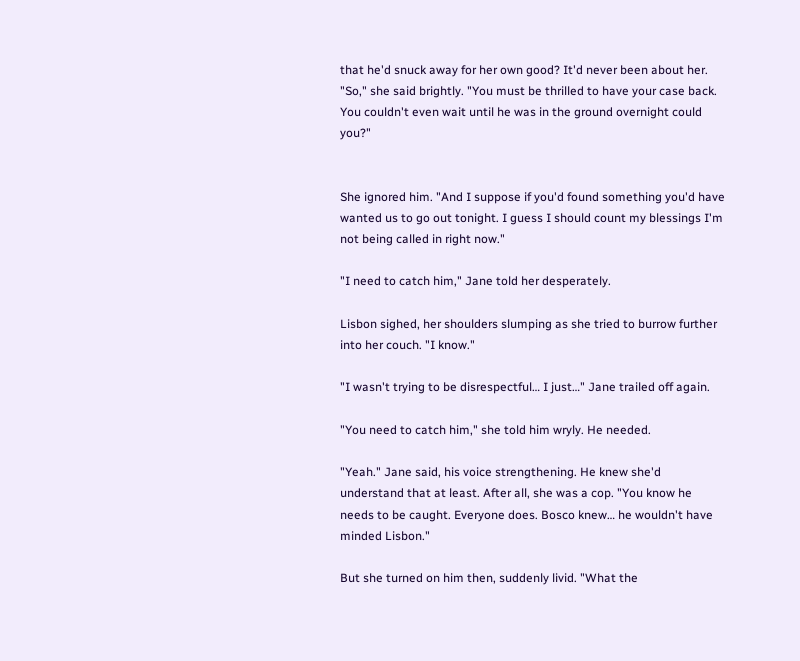that he'd snuck away for her own good? It'd never been about her. "So," she said brightly. "You must be thrilled to have your case back. You couldn't even wait until he was in the ground overnight could you?"


She ignored him. "And I suppose if you'd found something you'd have wanted us to go out tonight. I guess I should count my blessings I'm not being called in right now."

"I need to catch him," Jane told her desperately.

Lisbon sighed, her shoulders slumping as she tried to burrow further into her couch. "I know."

"I wasn't trying to be disrespectful… I just…" Jane trailed off again.

"You need to catch him," she told him wryly. He needed.

"Yeah." Jane said, his voice strengthening. He knew she'd understand that at least. After all, she was a cop. "You know he needs to be caught. Everyone does. Bosco knew… he wouldn't have minded Lisbon."

But she turned on him then, suddenly livid. "What the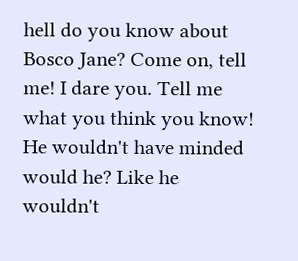hell do you know about Bosco Jane? Come on, tell me! I dare you. Tell me what you think you know! He wouldn't have minded would he? Like he wouldn't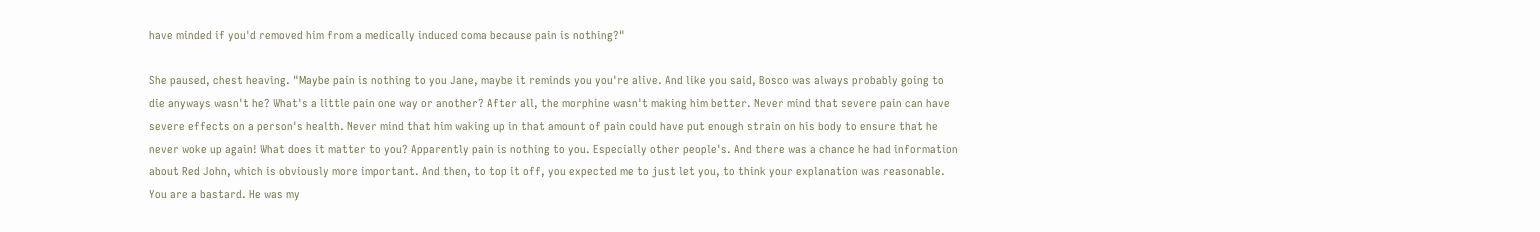have minded if you'd removed him from a medically induced coma because pain is nothing?"

She paused, chest heaving. "Maybe pain is nothing to you Jane, maybe it reminds you you're alive. And like you said, Bosco was always probably going to die anyways wasn't he? What's a little pain one way or another? After all, the morphine wasn't making him better. Never mind that severe pain can have severe effects on a person's health. Never mind that him waking up in that amount of pain could have put enough strain on his body to ensure that he never woke up again! What does it matter to you? Apparently pain is nothing to you. Especially other people's. And there was a chance he had information about Red John, which is obviously more important. And then, to top it off, you expected me to just let you, to think your explanation was reasonable. You are a bastard. He was my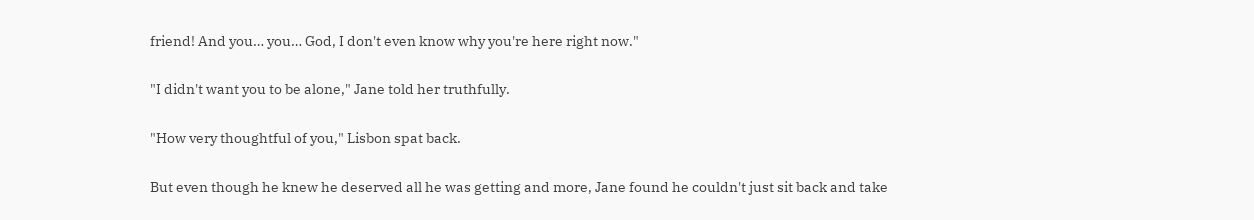friend! And you… you… God, I don't even know why you're here right now."

"I didn't want you to be alone," Jane told her truthfully.

"How very thoughtful of you," Lisbon spat back.

But even though he knew he deserved all he was getting and more, Jane found he couldn't just sit back and take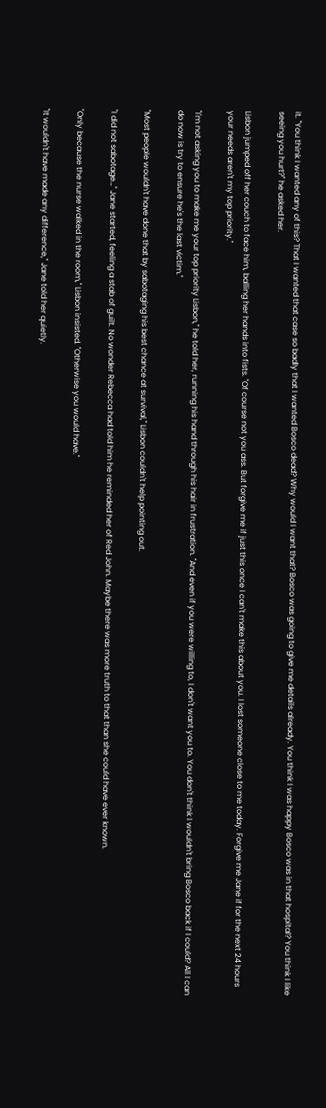it. "You think I wanted any of this? That I wanted that case so badly that I wanted Bosco dead? Why would I want that? Bosco was going to give me details already. You think I was happy Bosco was in that hospital? You think I like seeing you hurt?" he asked her.

Lisbon jumped off her couch to face him, balling her hands into fists. "Of course not you ass. But forgive me if just this once I can't make this about you. I lost someone close to me today. Forgive me Jane if for the next 24 hours your needs aren't my top priority."

"I'm not asking you to make me your top priority Lisbon," he told her, running his hand through his hair in frustration. "And even if you were willing to, I don't want you to. You don't think I wouldn't bring Bosco back if I could? All I can do now is try to ensure he's the last victim."

"Most people wouldn't have done that by sabotaging his best chance at survival," Lisbon couldn't help pointing out.

"I did not sabotage…" Jane started, feeling a stab of guilt. No wonder Rebecca had told him he reminded her of Red John. Maybe there was more truth to that than she could have ever known.

"Only because the nurse walked in the room," Lisbon insisted. "Otherwise you would have."

"It wouldn't have made any difference," Jane told her quietly.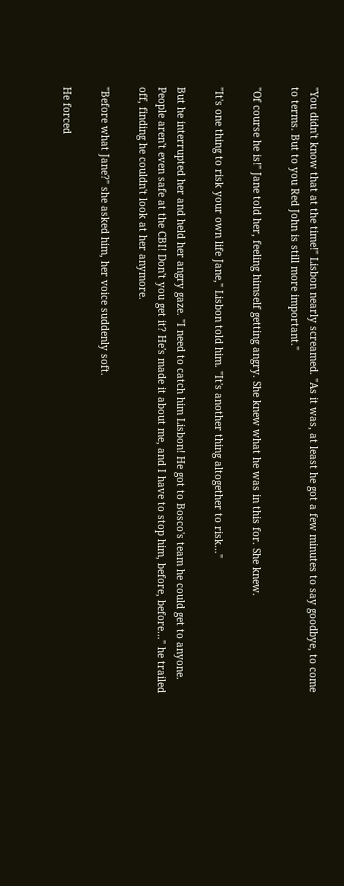"You didn't know that at the time!" Lisbon nearly screamed. "As it was, at least he got a few minutes to say goodbye, to come to terms. But to you Red John is still more important."

"Of course he is!" Jane told her, feeling himself getting angry. She knew what he was in this for. She knew.

"It's one thing to risk your own life Jane," Lisbon told him. "It's another thing altogether to risk…"

But he interrupted her and held her angry gaze. "I need to catch him Lisbon! He got to Bosco's team he could get to anyone. People aren't even safe at the CBI! Don't you get it? He's made it about me, and I have to stop him, before, before…" he trailed off, finding he couldn't look at her anymore.

"Before what Jane?" she asked him, her voice suddenly soft.

He forced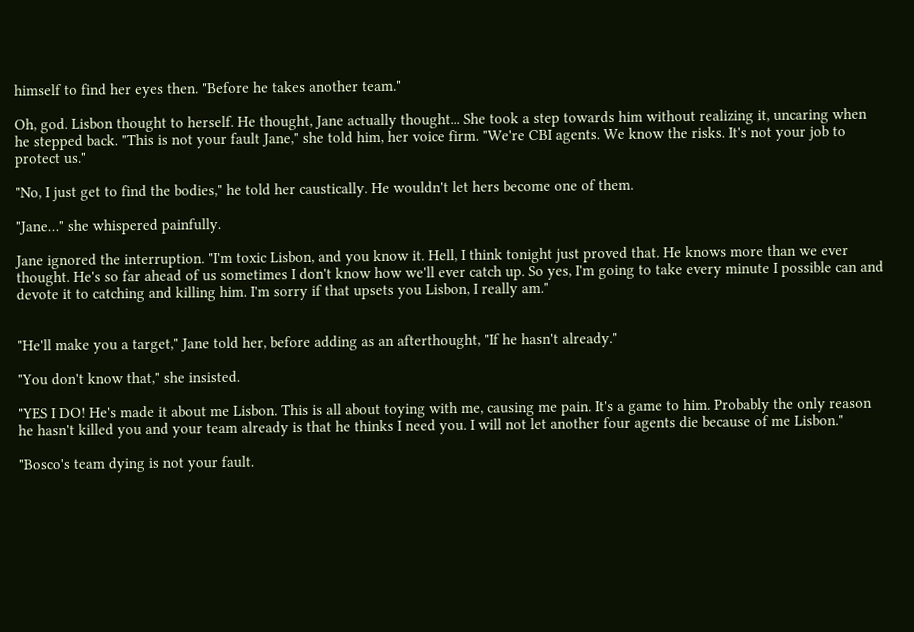himself to find her eyes then. "Before he takes another team."

Oh, god. Lisbon thought to herself. He thought, Jane actually thought... She took a step towards him without realizing it, uncaring when he stepped back. "This is not your fault Jane," she told him, her voice firm. "We're CBI agents. We know the risks. It's not your job to protect us."

"No, I just get to find the bodies," he told her caustically. He wouldn't let hers become one of them.

"Jane…" she whispered painfully.

Jane ignored the interruption. "I'm toxic Lisbon, and you know it. Hell, I think tonight just proved that. He knows more than we ever thought. He's so far ahead of us sometimes I don't know how we'll ever catch up. So yes, I'm going to take every minute I possible can and devote it to catching and killing him. I'm sorry if that upsets you Lisbon, I really am."


"He'll make you a target," Jane told her, before adding as an afterthought, "If he hasn't already."

"You don't know that," she insisted.

"YES I DO! He's made it about me Lisbon. This is all about toying with me, causing me pain. It's a game to him. Probably the only reason he hasn't killed you and your team already is that he thinks I need you. I will not let another four agents die because of me Lisbon."

"Bosco's team dying is not your fault.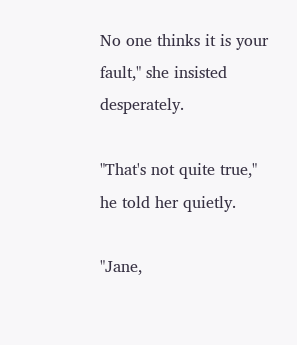No one thinks it is your fault," she insisted desperately.

"That's not quite true," he told her quietly.

"Jane,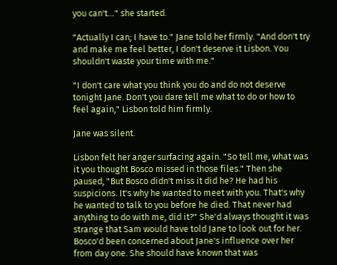you can't…" she started.

"Actually I can; I have to." Jane told her firmly. "And don't try and make me feel better, I don't deserve it Lisbon. You shouldn't waste your time with me."

"I don't care what you think you do and do not deserve tonight Jane. Don't you dare tell me what to do or how to feel again," Lisbon told him firmly.

Jane was silent.

Lisbon felt her anger surfacing again. "So tell me, what was it you thought Bosco missed in those files." Then she paused, "But Bosco didn't miss it did he? He had his suspicions. It's why he wanted to meet with you. That's why he wanted to talk to you before he died. That never had anything to do with me, did it?" She'd always thought it was strange that Sam would have told Jane to look out for her. Bosco'd been concerned about Jane's influence over her from day one. She should have known that was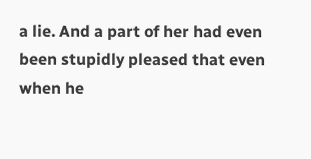a lie. And a part of her had even been stupidly pleased that even when he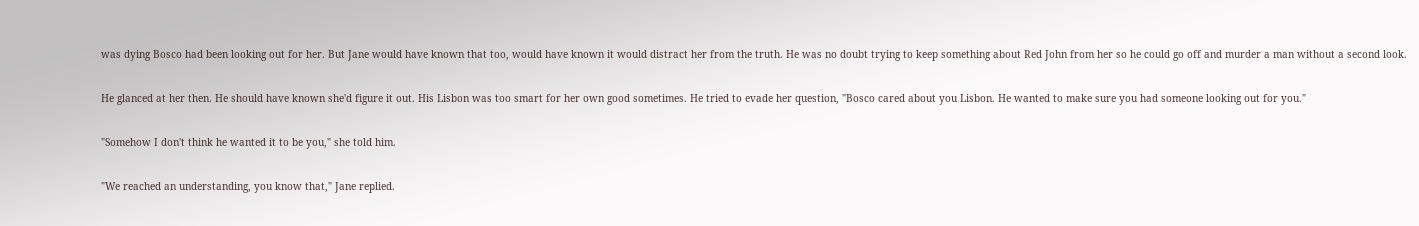was dying Bosco had been looking out for her. But Jane would have known that too, would have known it would distract her from the truth. He was no doubt trying to keep something about Red John from her so he could go off and murder a man without a second look.

He glanced at her then. He should have known she'd figure it out. His Lisbon was too smart for her own good sometimes. He tried to evade her question, "Bosco cared about you Lisbon. He wanted to make sure you had someone looking out for you."

"Somehow I don't think he wanted it to be you," she told him.

"We reached an understanding, you know that," Jane replied.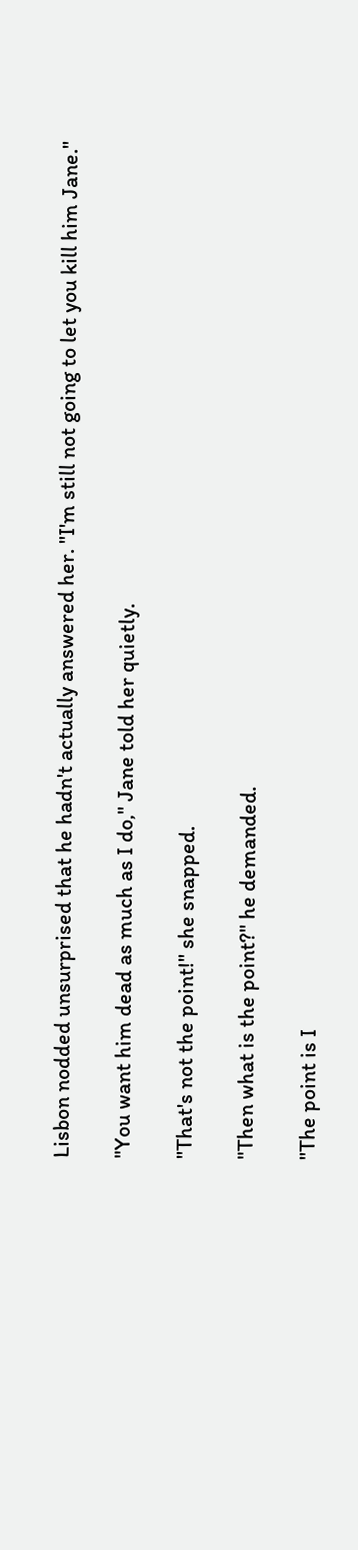Lisbon nodded unsurprised that he hadn't actually answered her. "I'm still not going to let you kill him Jane."

"You want him dead as much as I do," Jane told her quietly.

"That's not the point!" she snapped.

"Then what is the point?" he demanded.

"The point is I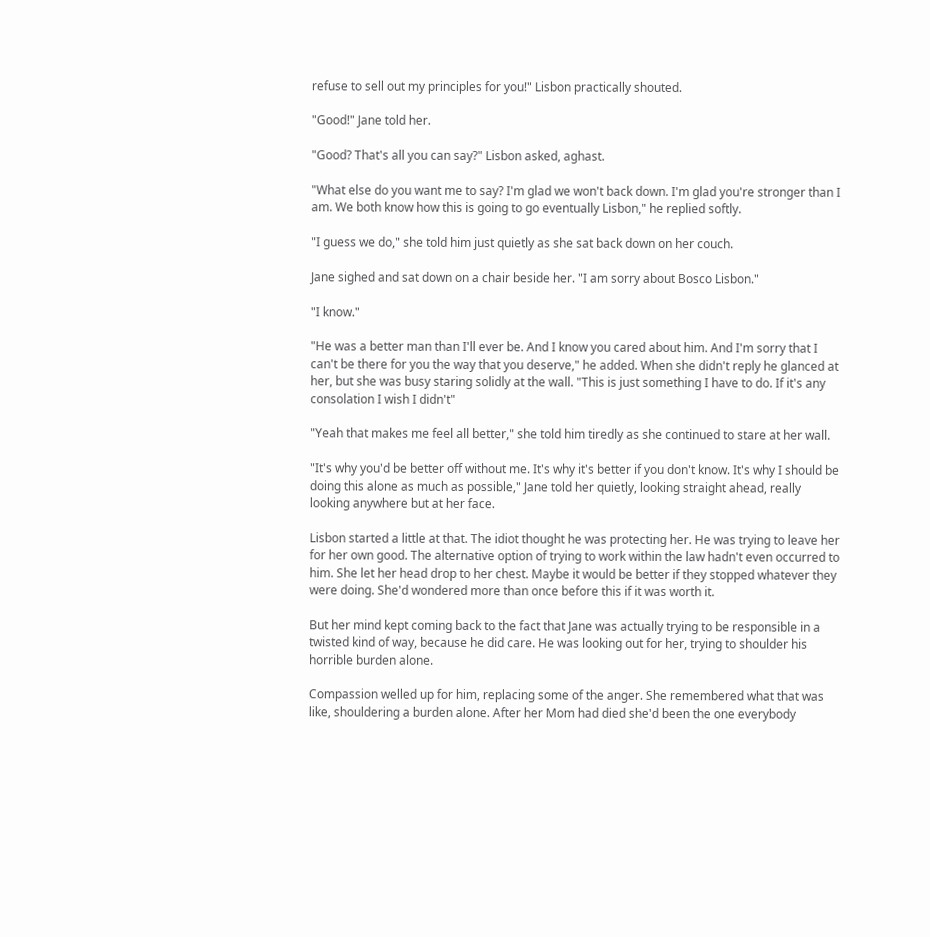refuse to sell out my principles for you!" Lisbon practically shouted.

"Good!" Jane told her.

"Good? That's all you can say?" Lisbon asked, aghast.

"What else do you want me to say? I'm glad we won't back down. I'm glad you're stronger than I am. We both know how this is going to go eventually Lisbon," he replied softly.

"I guess we do," she told him just quietly as she sat back down on her couch.

Jane sighed and sat down on a chair beside her. "I am sorry about Bosco Lisbon."

"I know."

"He was a better man than I'll ever be. And I know you cared about him. And I'm sorry that I can't be there for you the way that you deserve," he added. When she didn't reply he glanced at her, but she was busy staring solidly at the wall. "This is just something I have to do. If it's any consolation I wish I didn't"

"Yeah that makes me feel all better," she told him tiredly as she continued to stare at her wall.

"It's why you'd be better off without me. It's why it's better if you don't know. It's why I should be doing this alone as much as possible," Jane told her quietly, looking straight ahead, really looking anywhere but at her face.

Lisbon started a little at that. The idiot thought he was protecting her. He was trying to leave her for her own good. The alternative option of trying to work within the law hadn't even occurred to him. She let her head drop to her chest. Maybe it would be better if they stopped whatever they were doing. She'd wondered more than once before this if it was worth it.

But her mind kept coming back to the fact that Jane was actually trying to be responsible in a twisted kind of way, because he did care. He was looking out for her, trying to shoulder his horrible burden alone.

Compassion welled up for him, replacing some of the anger. She remembered what that was like, shouldering a burden alone. After her Mom had died she'd been the one everybody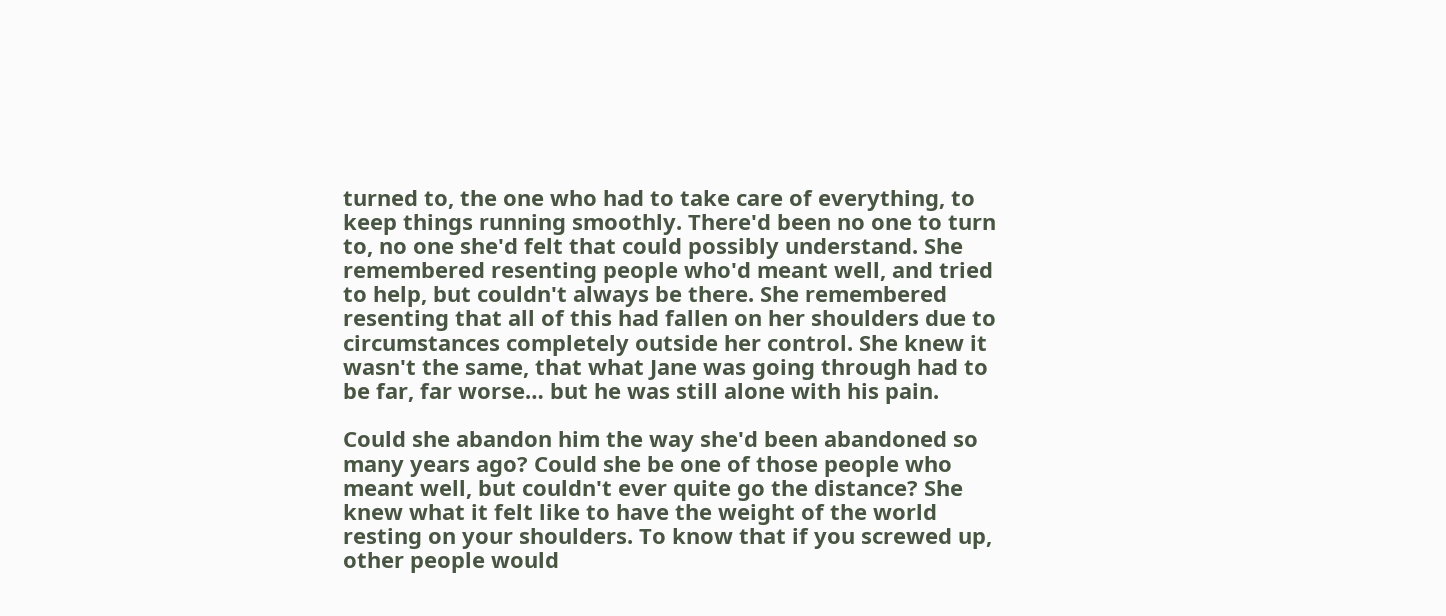turned to, the one who had to take care of everything, to keep things running smoothly. There'd been no one to turn to, no one she'd felt that could possibly understand. She remembered resenting people who'd meant well, and tried to help, but couldn't always be there. She remembered resenting that all of this had fallen on her shoulders due to circumstances completely outside her control. She knew it wasn't the same, that what Jane was going through had to be far, far worse… but he was still alone with his pain.

Could she abandon him the way she'd been abandoned so many years ago? Could she be one of those people who meant well, but couldn't ever quite go the distance? She knew what it felt like to have the weight of the world resting on your shoulders. To know that if you screwed up, other people would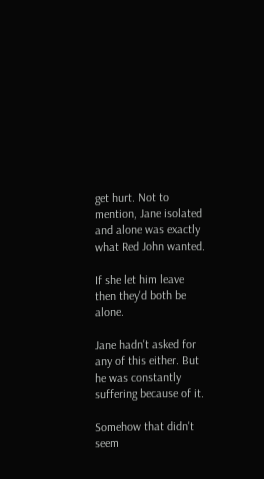get hurt. Not to mention, Jane isolated and alone was exactly what Red John wanted.

If she let him leave then they'd both be alone.

Jane hadn't asked for any of this either. But he was constantly suffering because of it.

Somehow that didn't seem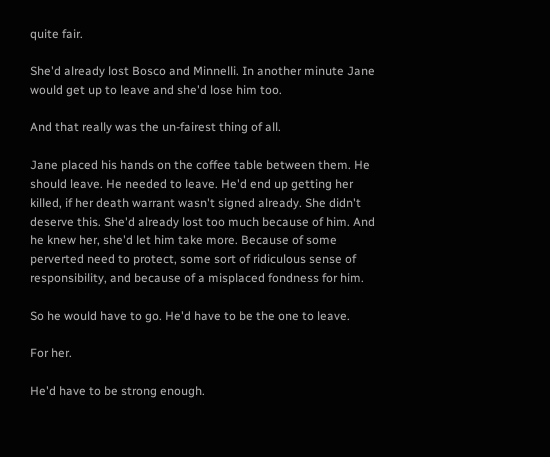quite fair.

She'd already lost Bosco and Minnelli. In another minute Jane would get up to leave and she'd lose him too.

And that really was the un-fairest thing of all.

Jane placed his hands on the coffee table between them. He should leave. He needed to leave. He'd end up getting her killed, if her death warrant wasn't signed already. She didn't deserve this. She'd already lost too much because of him. And he knew her, she'd let him take more. Because of some perverted need to protect, some sort of ridiculous sense of responsibility, and because of a misplaced fondness for him.

So he would have to go. He'd have to be the one to leave.

For her.

He'd have to be strong enough.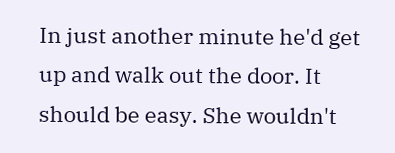In just another minute he'd get up and walk out the door. It should be easy. She wouldn't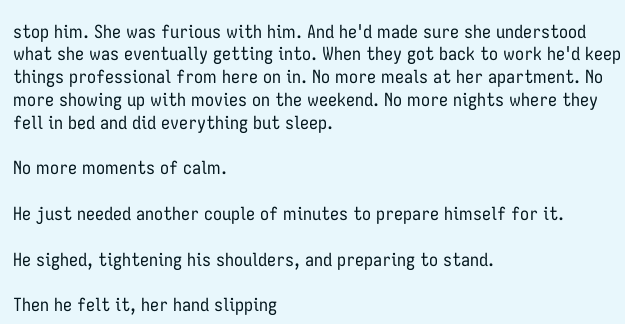stop him. She was furious with him. And he'd made sure she understood what she was eventually getting into. When they got back to work he'd keep things professional from here on in. No more meals at her apartment. No more showing up with movies on the weekend. No more nights where they fell in bed and did everything but sleep.

No more moments of calm.

He just needed another couple of minutes to prepare himself for it.

He sighed, tightening his shoulders, and preparing to stand.

Then he felt it, her hand slipping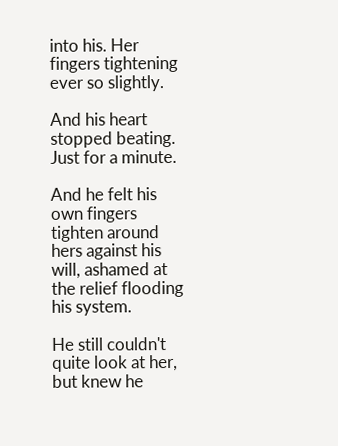into his. Her fingers tightening ever so slightly.

And his heart stopped beating. Just for a minute.

And he felt his own fingers tighten around hers against his will, ashamed at the relief flooding his system.

He still couldn't quite look at her, but knew he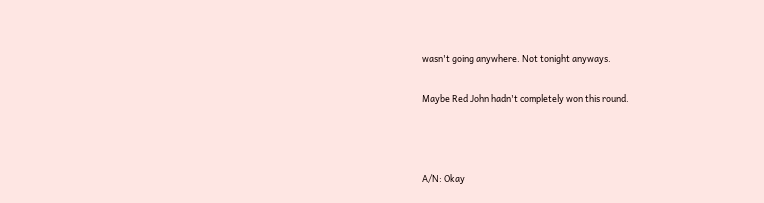wasn't going anywhere. Not tonight anyways.

Maybe Red John hadn't completely won this round.



A/N: Okay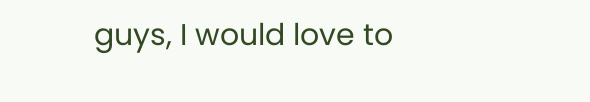guys, I would love to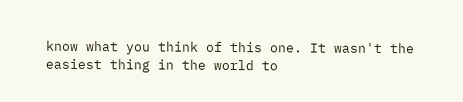know what you think of this one. It wasn't the easiest thing in the world to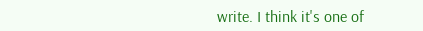write. I think it's one of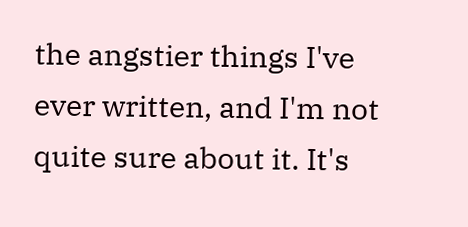the angstier things I've ever written, and I'm not quite sure about it. It's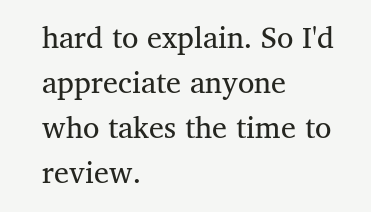hard to explain. So I'd appreciate anyone who takes the time to review.